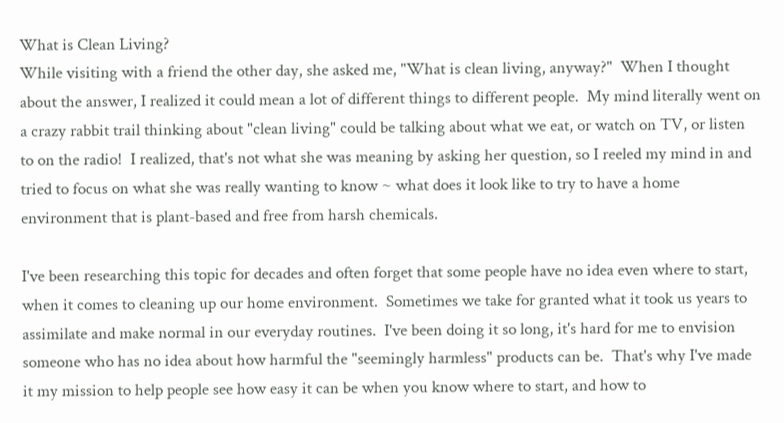What is Clean Living?
While visiting with a friend the other day, she asked me, "What is clean living, anyway?"  When I thought about the answer, I realized it could mean a lot of different things to different people.  My mind literally went on a crazy rabbit trail thinking about "clean living" could be talking about what we eat, or watch on TV, or listen to on the radio!  I realized, that's not what she was meaning by asking her question, so I reeled my mind in and tried to focus on what she was really wanting to know ~ what does it look like to try to have a home environment that is plant-based and free from harsh chemicals.

I've been researching this topic for decades and often forget that some people have no idea even where to start, when it comes to cleaning up our home environment.  Sometimes we take for granted what it took us years to assimilate and make normal in our everyday routines.  I've been doing it so long, it's hard for me to envision someone who has no idea about how harmful the "seemingly harmless" products can be.  That's why I've made it my mission to help people see how easy it can be when you know where to start, and how to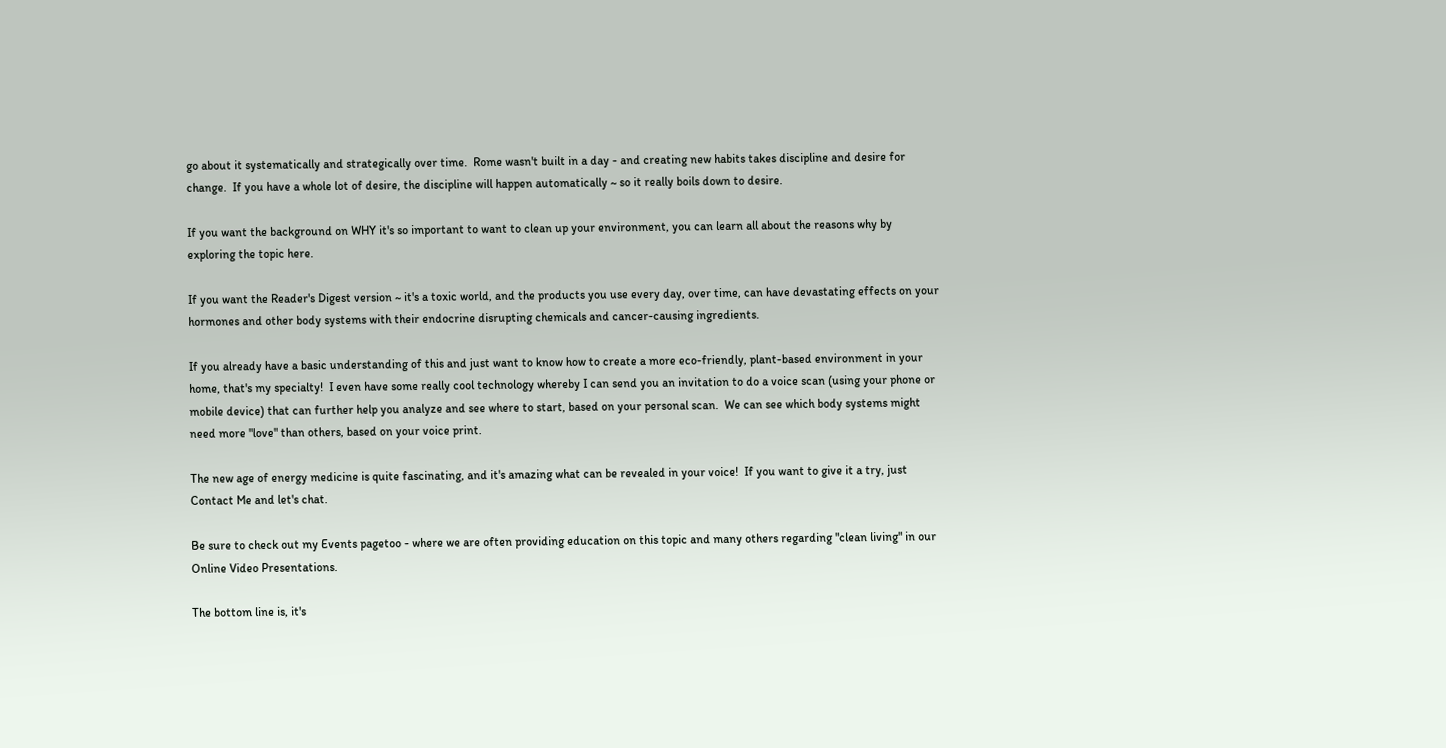go about it systematically and strategically over time.  Rome wasn't built in a day - and creating new habits takes discipline and desire for change.  If you have a whole lot of desire, the discipline will happen automatically ~ so it really boils down to desire.

If you want the background on WHY it's so important to want to clean up your environment, you can learn all about the reasons why by exploring the topic here.

If you want the Reader's Digest version ~ it's a toxic world, and the products you use every day, over time, can have devastating effects on your hormones and other body systems with their endocrine disrupting chemicals and cancer-causing ingredients.

If you already have a basic understanding of this and just want to know how to create a more eco-friendly, plant-based environment in your home, that's my specialty!  I even have some really cool technology whereby I can send you an invitation to do a voice scan (using your phone or mobile device) that can further help you analyze and see where to start, based on your personal scan.  We can see which body systems might need more "love" than others, based on your voice print.

The new age of energy medicine is quite fascinating, and it's amazing what can be revealed in your voice!  If you want to give it a try, just Contact Me and let's chat.

Be sure to check out my Events pagetoo - where we are often providing education on this topic and many others regarding "clean living" in our Online Video Presentations.

The bottom line is, it's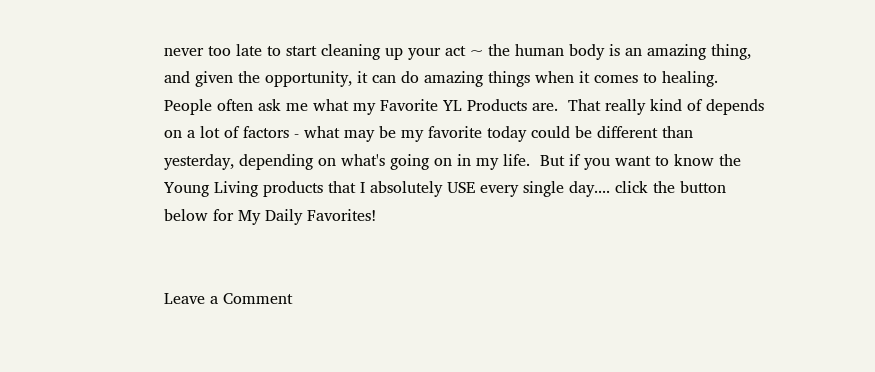never too late to start cleaning up your act ~ the human body is an amazing thing, and given the opportunity, it can do amazing things when it comes to healing.
People often ask me what my Favorite YL Products are.  That really kind of depends on a lot of factors - what may be my favorite today could be different than yesterday, depending on what's going on in my life.  But if you want to know the Young Living products that I absolutely USE every single day.... click the button below for My Daily Favorites!


Leave a Comment